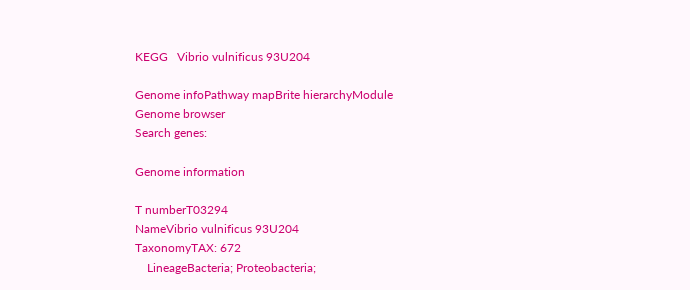KEGG   Vibrio vulnificus 93U204

Genome infoPathway mapBrite hierarchyModule Genome browser
Search genes:

Genome information

T numberT03294
NameVibrio vulnificus 93U204
TaxonomyTAX: 672
    LineageBacteria; Proteobacteria;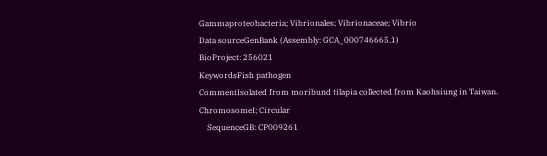Gammaproteobacteria; Vibrionales; Vibrionaceae; Vibrio
Data sourceGenBank (Assembly: GCA_000746665.1)
BioProject: 256021
KeywordsFish pathogen
CommentIsolated from moribund tilapia collected from Kaohsiung in Taiwan.
ChromosomeI; Circular
    SequenceGB: CP009261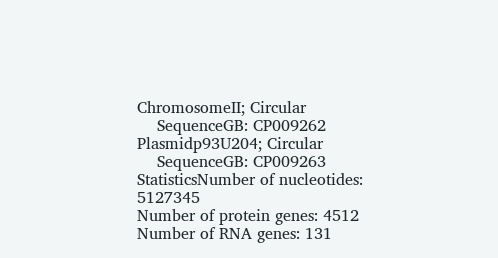ChromosomeII; Circular
    SequenceGB: CP009262
Plasmidp93U204; Circular
    SequenceGB: CP009263
StatisticsNumber of nucleotides: 5127345
Number of protein genes: 4512
Number of RNA genes: 131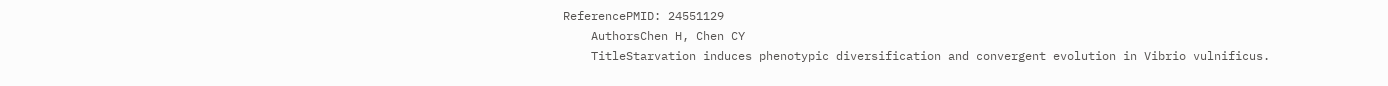ReferencePMID: 24551129
    AuthorsChen H, Chen CY
    TitleStarvation induces phenotypic diversification and convergent evolution in Vibrio vulnificus.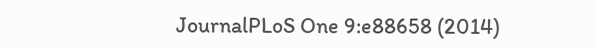JournalPLoS One 9:e88658 (2014)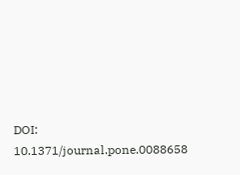DOI: 10.1371/journal.pone.0088658